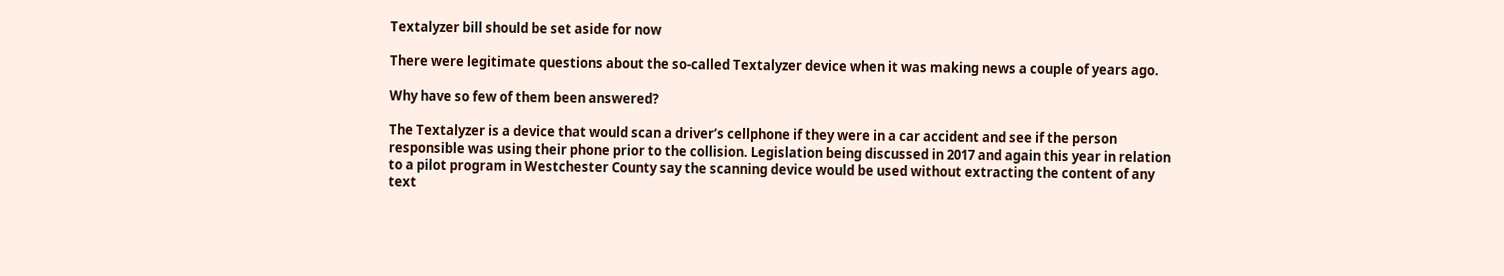Textalyzer bill should be set aside for now

There were legitimate questions about the so-called Textalyzer device when it was making news a couple of years ago.

Why have so few of them been answered?

The Textalyzer is a device that would scan a driver’s cellphone if they were in a car accident and see if the person responsible was using their phone prior to the collision. Legislation being discussed in 2017 and again this year in relation to a pilot program in Westchester County say the scanning device would be used without extracting the content of any text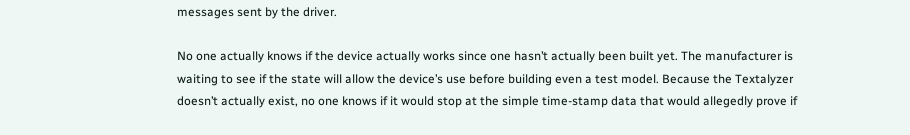messages sent by the driver.

No one actually knows if the device actually works since one hasn’t actually been built yet. The manufacturer is waiting to see if the state will allow the device’s use before building even a test model. Because the Textalyzer doesn’t actually exist, no one knows if it would stop at the simple time-stamp data that would allegedly prove if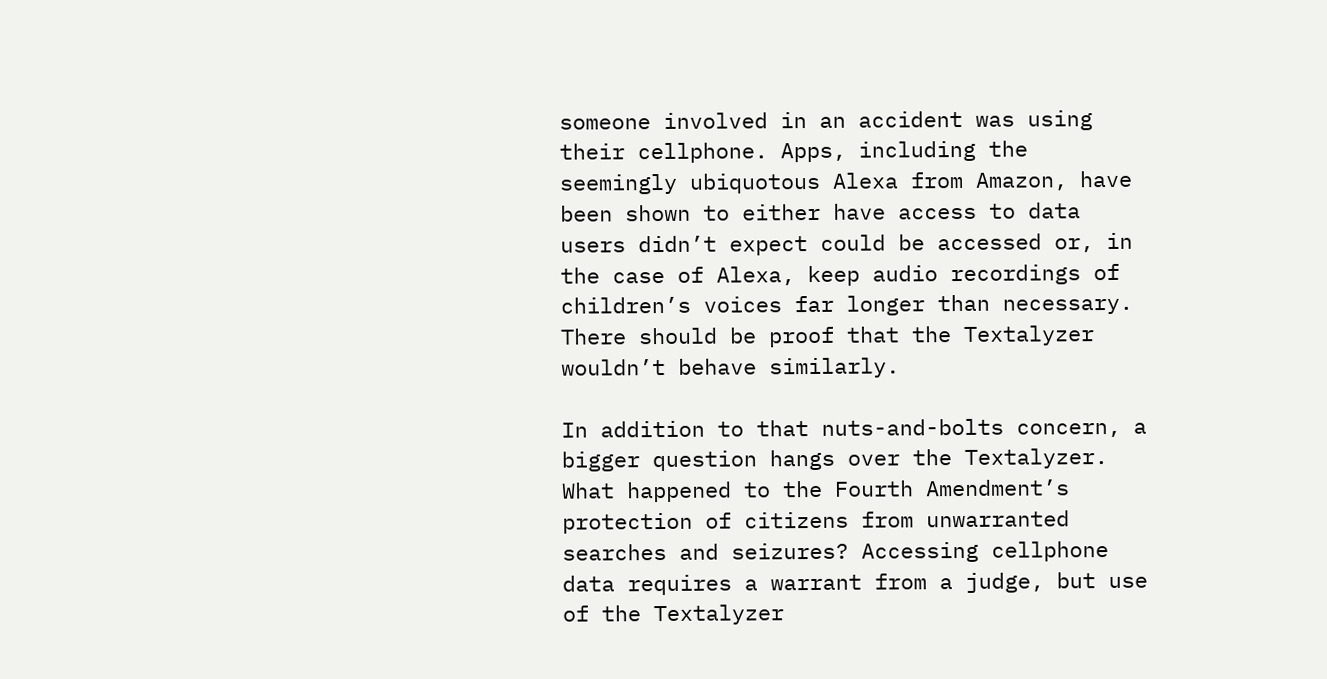someone involved in an accident was using their cellphone. Apps, including the seemingly ubiquotous Alexa from Amazon, have been shown to either have access to data users didn’t expect could be accessed or, in the case of Alexa, keep audio recordings of children’s voices far longer than necessary. There should be proof that the Textalyzer wouldn’t behave similarly.

In addition to that nuts-and-bolts concern, a bigger question hangs over the Textalyzer. What happened to the Fourth Amendment’s protection of citizens from unwarranted searches and seizures? Accessing cellphone data requires a warrant from a judge, but use of the Textalyzer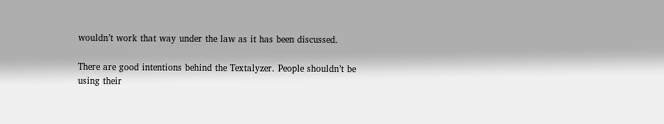wouldn’t work that way under the law as it has been discussed.

There are good intentions behind the Textalyzer. People shouldn’t be using their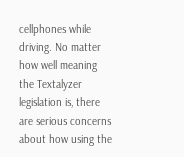cellphones while driving. No matter how well meaning the Textalyzer legislation is, there are serious concerns about how using the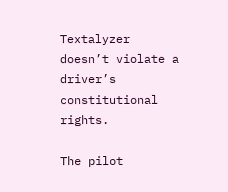Textalyzer doesn’t violate a driver’s constitutional rights.

The pilot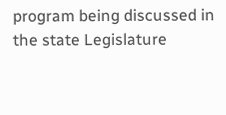program being discussed in the state Legislature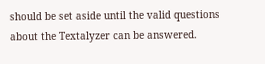should be set aside until the valid questions about the Textalyzer can be answered.